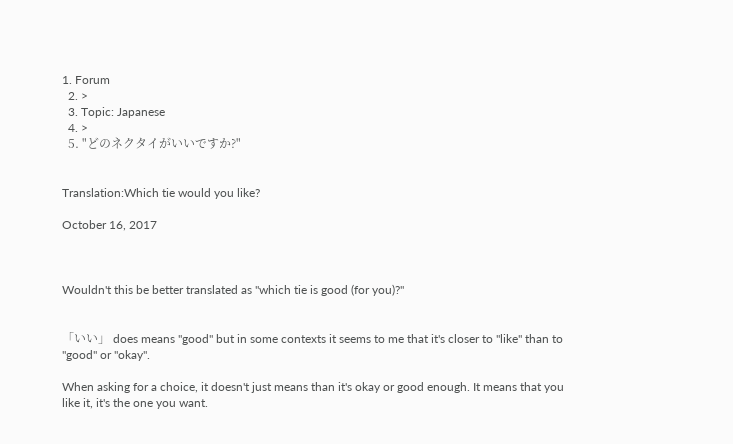1. Forum
  2. >
  3. Topic: Japanese
  4. >
  5. "どのネクタイがいいですか?"


Translation:Which tie would you like?

October 16, 2017



Wouldn't this be better translated as "which tie is good (for you)?"


「いい」 does means "good" but in some contexts it seems to me that it's closer to "like" than to "good" or "okay".

When asking for a choice, it doesn't just means than it's okay or good enough. It means that you like it, it's the one you want.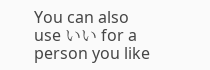You can also use いい for a person you like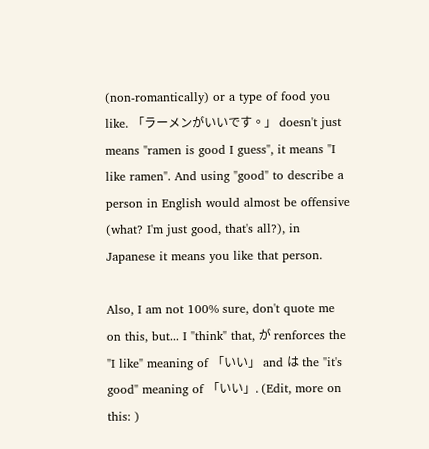(non-romantically) or a type of food you like. 「ラーメンがいいです。」 doesn't just means "ramen is good I guess", it means "I like ramen". And using "good" to describe a person in English would almost be offensive (what? I'm just good, that's all?), in Japanese it means you like that person.

Also, I am not 100% sure, don't quote me on this, but... I "think" that, が renforces the "I like" meaning of 「いい」 and は the "it's good" meaning of 「いい」. (Edit, more on this: )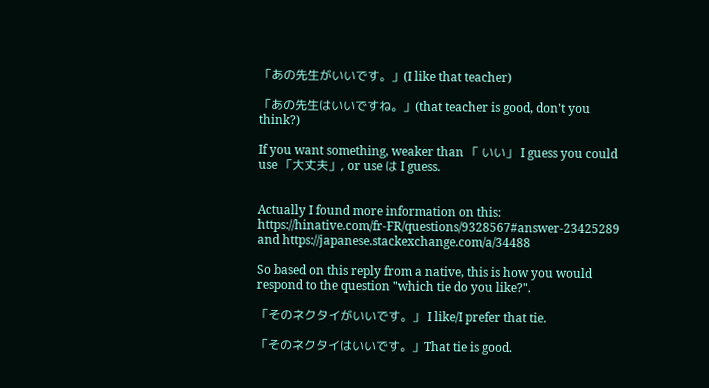「あの先生がいいです。」(I like that teacher)

「あの先生はいいですね。」(that teacher is good, don't you think?)

If you want something, weaker than 「 いい」 I guess you could use 「大丈夫」, or use は I guess.


Actually I found more information on this: https://hinative.com/fr-FR/questions/9328567#answer-23425289 and https://japanese.stackexchange.com/a/34488

So based on this reply from a native, this is how you would respond to the question "which tie do you like?".

「そのネクタイがいいです。」 I like/I prefer that tie.

「そのネクタイはいいです。」That tie is good.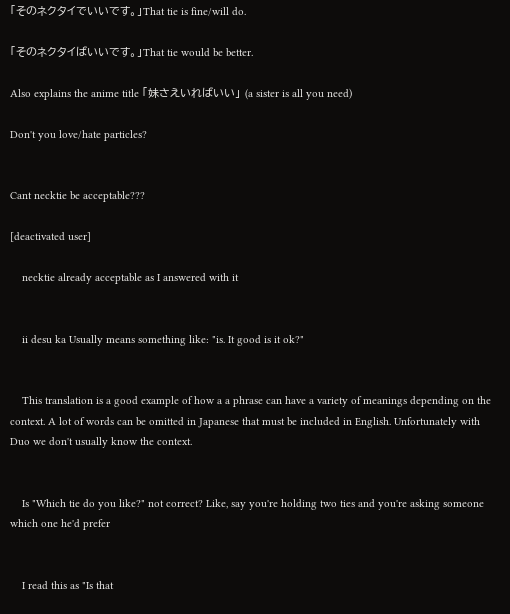「そのネクタイでいいです。」That tie is fine/will do.

「そのネクタイばいいです。」That tie would be better.

Also explains the anime title 「妹さえいればいい」 (a sister is all you need)

Don't you love/hate particles?


Cant necktie be acceptable???

[deactivated user]

    necktie already acceptable as I answered with it


    ii desu ka Usually means something like: "is. It good is it ok?"


    This translation is a good example of how a a phrase can have a variety of meanings depending on the context. A lot of words can be omitted in Japanese that must be included in English. Unfortunately with Duo we don't usually know the context.


    Is "Which tie do you like?" not correct? Like, say you're holding two ties and you're asking someone which one he'd prefer


    I read this as "Is that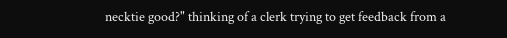necktie good?" thinking of a clerk trying to get feedback from a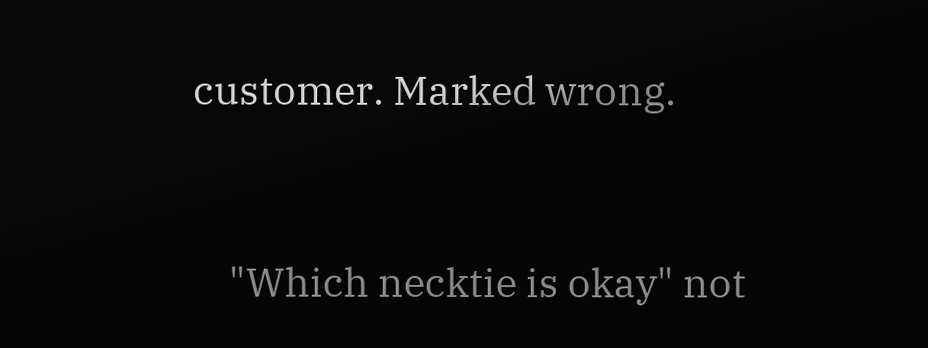customer. Marked wrong.


    "Which necktie is okay" not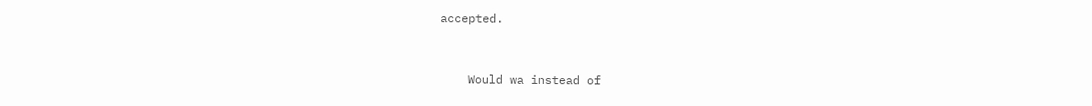accepted.


    Would wa instead of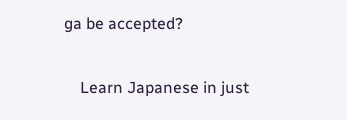ga be accepted?

    Learn Japanese in just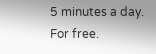5 minutes a day. For free.